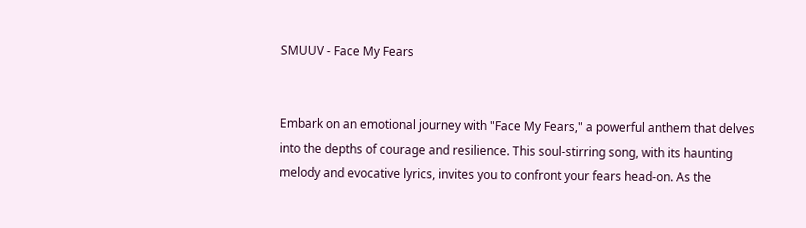SMUUV - Face My Fears


Embark on an emotional journey with "Face My Fears," a powerful anthem that delves into the depths of courage and resilience. This soul-stirring song, with its haunting melody and evocative lyrics, invites you to confront your fears head-on. As the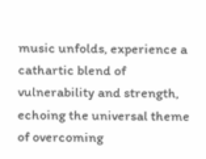music unfolds, experience a cathartic blend of vulnerability and strength, echoing the universal theme of overcoming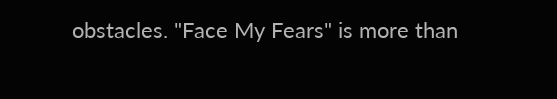obstacles. "Face My Fears" is more than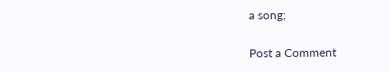a song;

Post a Comment